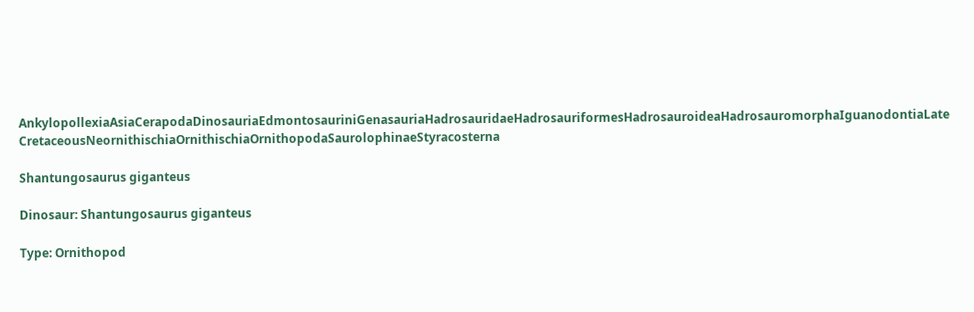AnkylopollexiaAsiaCerapodaDinosauriaEdmontosauriniGenasauriaHadrosauridaeHadrosauriformesHadrosauroideaHadrosauromorphaIguanodontiaLate CretaceousNeornithischiaOrnithischiaOrnithopodaSaurolophinaeStyracosterna

Shantungosaurus giganteus

Dinosaur: Shantungosaurus giganteus

Type: Ornithopod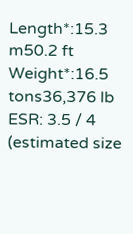Length*:15.3 m50.2 ft
Weight*:16.5 tons36,376 lb
ESR: 3.5 / 4 (estimated size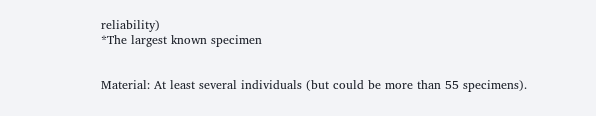reliability)
*The largest known specimen


Material: At least several individuals (but could be more than 55 specimens).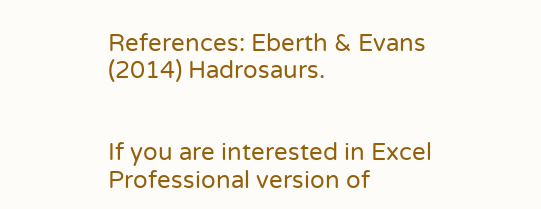References: Eberth & Evans (2014) Hadrosaurs.


If you are interested in Excel Professional version of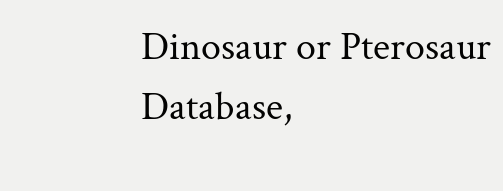Dinosaur or Pterosaur Database,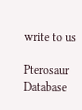write to us

Pterosaur Database